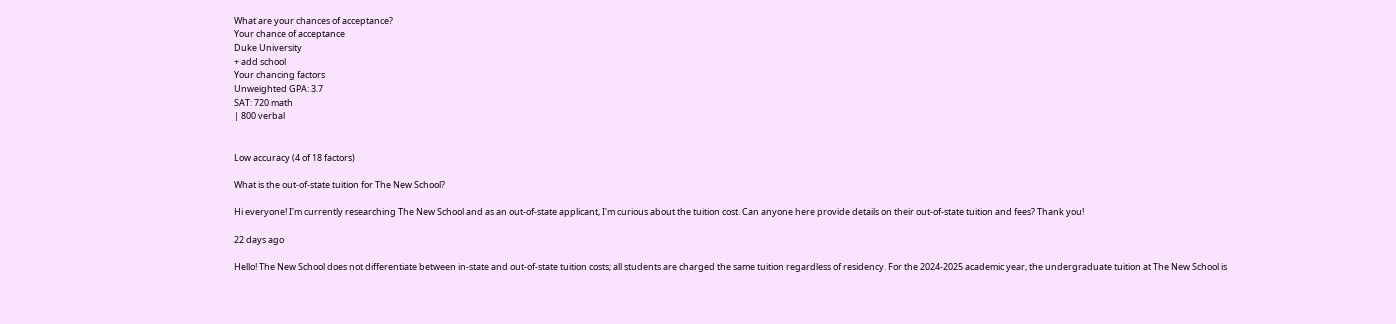What are your chances of acceptance?
Your chance of acceptance
Duke University
+ add school
Your chancing factors
Unweighted GPA: 3.7
SAT: 720 math
| 800 verbal


Low accuracy (4 of 18 factors)

What is the out-of-state tuition for The New School?

Hi everyone! I'm currently researching The New School and as an out-of-state applicant, I'm curious about the tuition cost. Can anyone here provide details on their out-of-state tuition and fees? Thank you!

22 days ago

Hello! The New School does not differentiate between in-state and out-of-state tuition costs; all students are charged the same tuition regardless of residency. For the 2024-2025 academic year, the undergraduate tuition at The New School is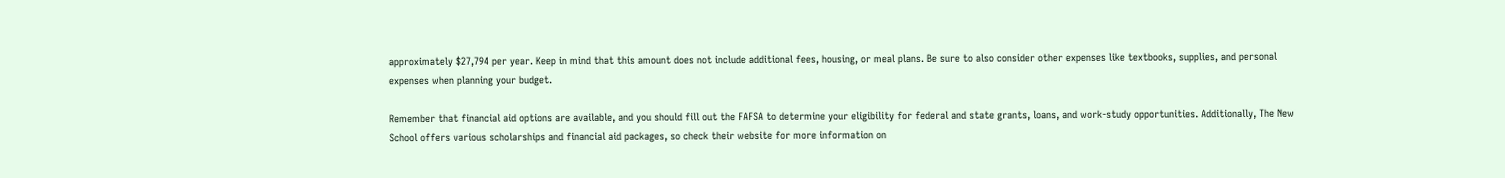approximately $27,794 per year. Keep in mind that this amount does not include additional fees, housing, or meal plans. Be sure to also consider other expenses like textbooks, supplies, and personal expenses when planning your budget.

Remember that financial aid options are available, and you should fill out the FAFSA to determine your eligibility for federal and state grants, loans, and work-study opportunities. Additionally, The New School offers various scholarships and financial aid packages, so check their website for more information on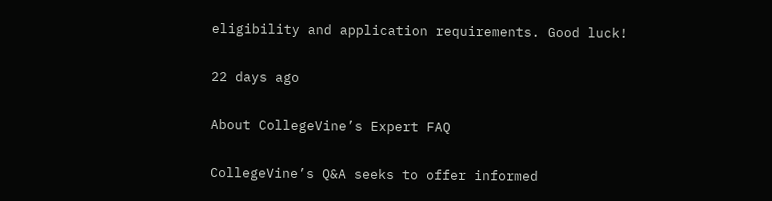eligibility and application requirements. Good luck!

22 days ago

About CollegeVine’s Expert FAQ

CollegeVine’s Q&A seeks to offer informed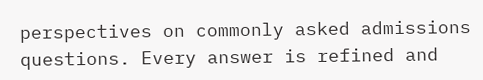perspectives on commonly asked admissions questions. Every answer is refined and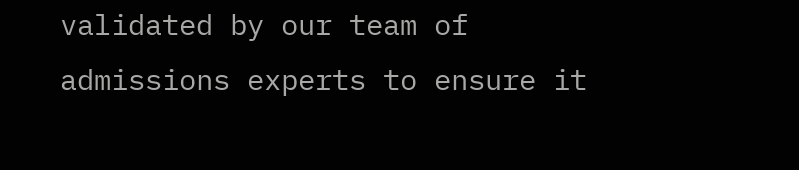validated by our team of admissions experts to ensure it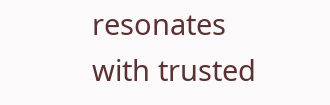resonates with trusted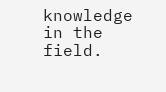knowledge in the field.